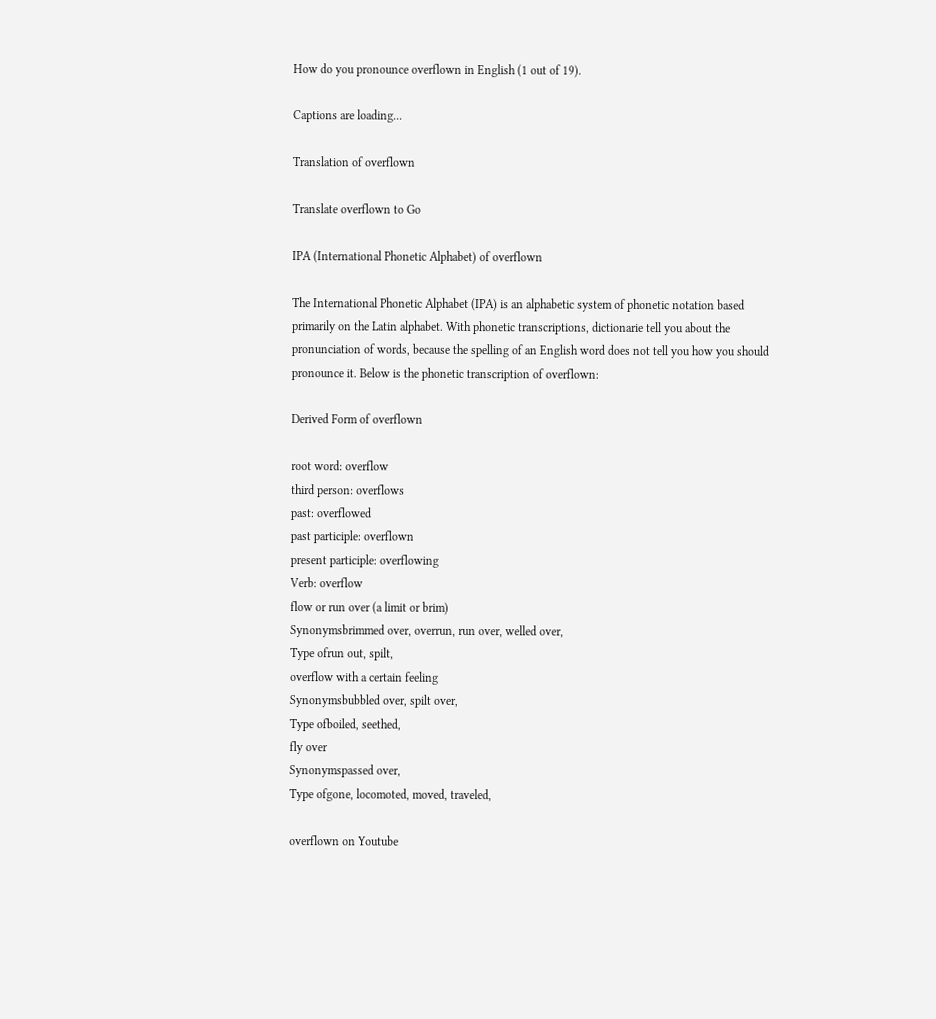How do you pronounce overflown in English (1 out of 19).

Captions are loading...

Translation of overflown

Translate overflown to Go

IPA (International Phonetic Alphabet) of overflown

The International Phonetic Alphabet (IPA) is an alphabetic system of phonetic notation based primarily on the Latin alphabet. With phonetic transcriptions, dictionarie tell you about the pronunciation of words, because the spelling of an English word does not tell you how you should pronounce it. Below is the phonetic transcription of overflown:

Derived Form of overflown

root word: overflow
third person: overflows
past: overflowed
past participle: overflown
present participle: overflowing
Verb: overflow
flow or run over (a limit or brim)
Synonymsbrimmed over, overrun, run over, welled over,
Type ofrun out, spilt,
overflow with a certain feeling
Synonymsbubbled over, spilt over,
Type ofboiled, seethed,
fly over
Synonymspassed over,
Type ofgone, locomoted, moved, traveled,

overflown on Youtube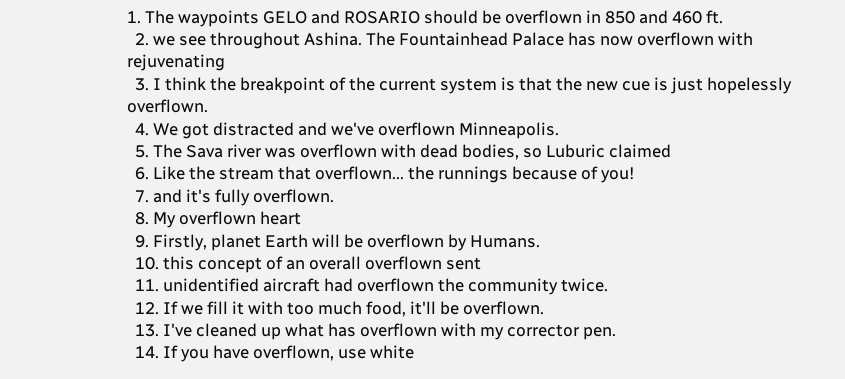1. The waypoints GELO and ROSARIO should be overflown in 850 and 460 ft.
  2. we see throughout Ashina. The Fountainhead Palace has now overflown with rejuvenating
  3. I think the breakpoint of the current system is that the new cue is just hopelessly overflown.
  4. We got distracted and we've overflown Minneapolis.
  5. The Sava river was overflown with dead bodies, so Luburic claimed
  6. Like the stream that overflown... the runnings because of you!
  7. and it's fully overflown.
  8. My overflown heart
  9. Firstly, planet Earth will be overflown by Humans.
  10. this concept of an overall overflown sent
  11. unidentified aircraft had overflown the community twice.
  12. If we fill it with too much food, it'll be overflown.
  13. I've cleaned up what has overflown with my corrector pen.
  14. If you have overflown, use white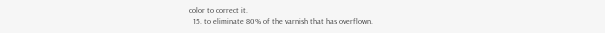color to correct it.
  15. to eliminate 80% of the varnish that has overflown.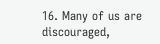16. Many of us are discouraged,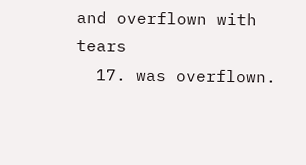and overflown with tears
  17. was overflown.